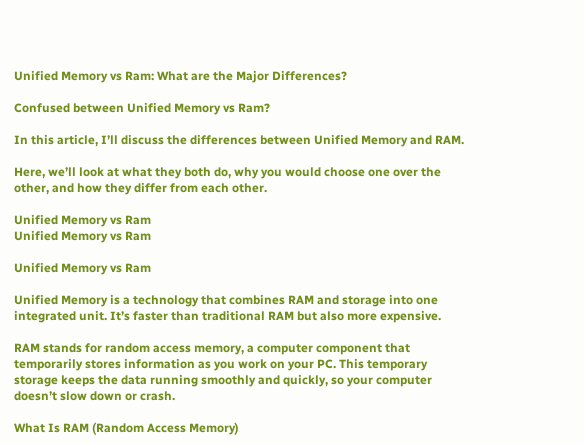Unified Memory vs Ram: What are the Major Differences?

Confused between Unified Memory vs Ram?

In this article, I’ll discuss the differences between Unified Memory and RAM.

Here, we’ll look at what they both do, why you would choose one over the other, and how they differ from each other.

Unified Memory vs Ram
Unified Memory vs Ram

Unified Memory vs Ram

Unified Memory is a technology that combines RAM and storage into one integrated unit. It’s faster than traditional RAM but also more expensive.

RAM stands for random access memory, a computer component that temporarily stores information as you work on your PC. This temporary storage keeps the data running smoothly and quickly, so your computer doesn’t slow down or crash.

What Is RAM (Random Access Memory)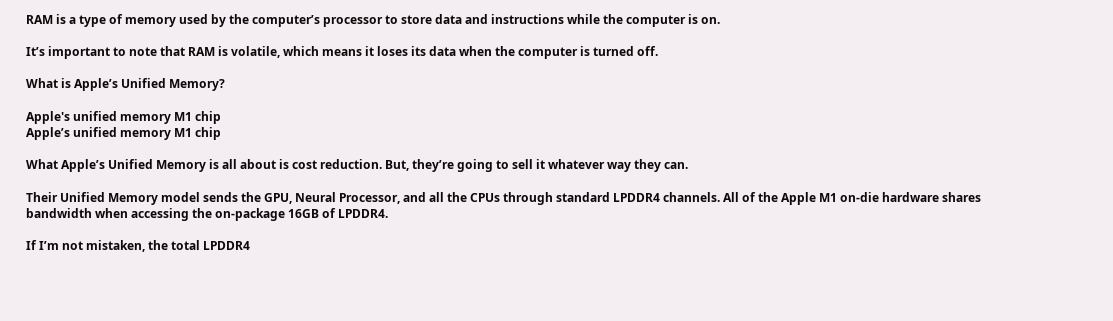RAM is a type of memory used by the computer’s processor to store data and instructions while the computer is on.

It’s important to note that RAM is volatile, which means it loses its data when the computer is turned off.

What is Apple’s Unified Memory?

Apple's unified memory M1 chip
Apple’s unified memory M1 chip

What Apple’s Unified Memory is all about is cost reduction. But, they’re going to sell it whatever way they can.

Their Unified Memory model sends the GPU, Neural Processor, and all the CPUs through standard LPDDR4 channels. All of the Apple M1 on-die hardware shares bandwidth when accessing the on-package 16GB of LPDDR4.

If I’m not mistaken, the total LPDDR4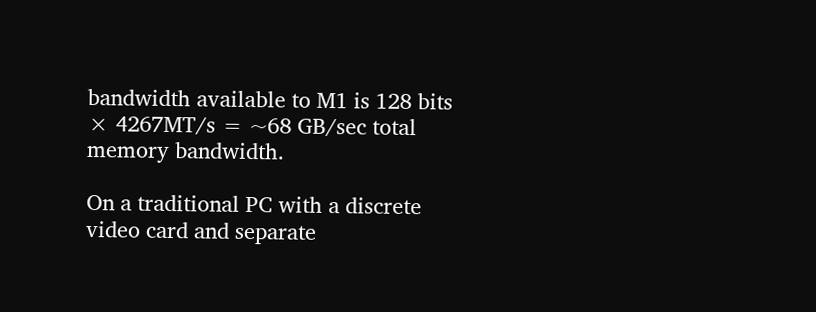bandwidth available to M1 is 128 bits × 4267MT/s = ~68 GB/sec total memory bandwidth.

On a traditional PC with a discrete video card and separate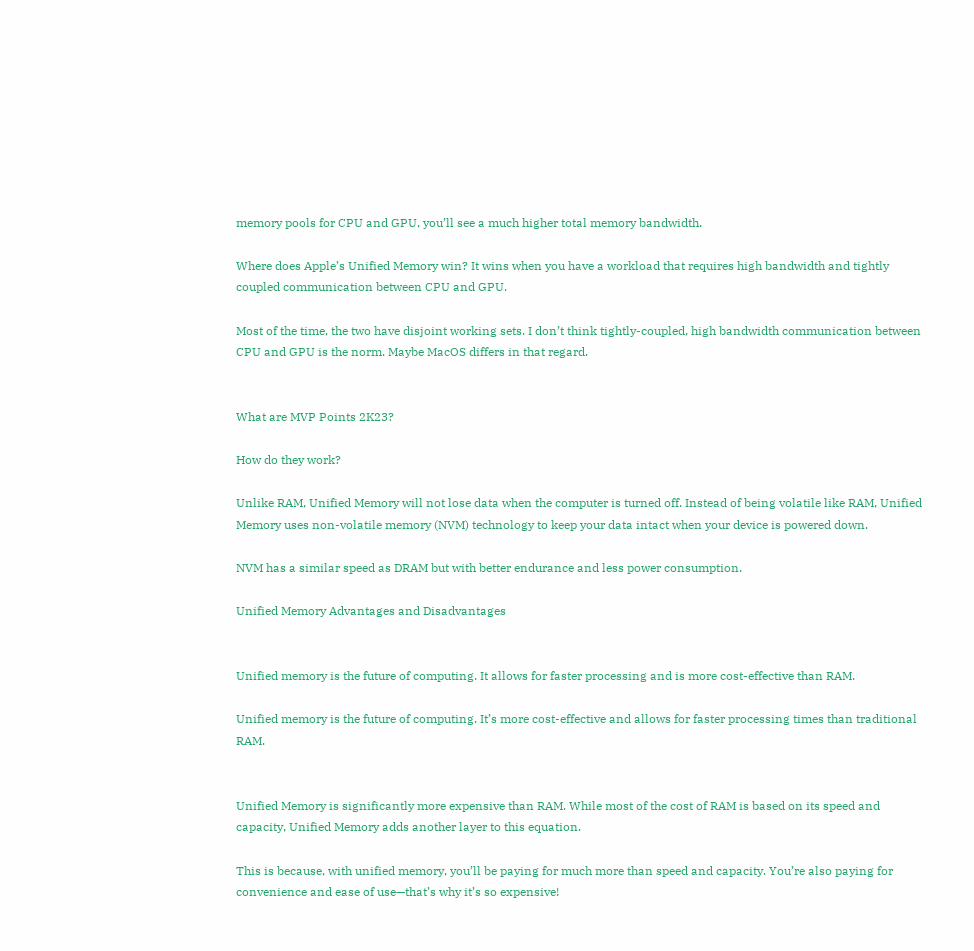memory pools for CPU and GPU, you’ll see a much higher total memory bandwidth.

Where does Apple’s Unified Memory win? It wins when you have a workload that requires high bandwidth and tightly coupled communication between CPU and GPU.

Most of the time, the two have disjoint working sets. I don’t think tightly-coupled, high bandwidth communication between CPU and GPU is the norm. Maybe MacOS differs in that regard.


What are MVP Points 2K23?

How do they work?

Unlike RAM, Unified Memory will not lose data when the computer is turned off. Instead of being volatile like RAM, Unified Memory uses non-volatile memory (NVM) technology to keep your data intact when your device is powered down.

NVM has a similar speed as DRAM but with better endurance and less power consumption.

Unified Memory Advantages and Disadvantages


Unified memory is the future of computing. It allows for faster processing and is more cost-effective than RAM.

Unified memory is the future of computing. It’s more cost-effective and allows for faster processing times than traditional RAM.


Unified Memory is significantly more expensive than RAM. While most of the cost of RAM is based on its speed and capacity, Unified Memory adds another layer to this equation.

This is because, with unified memory, you’ll be paying for much more than speed and capacity. You’re also paying for convenience and ease of use—that’s why it’s so expensive!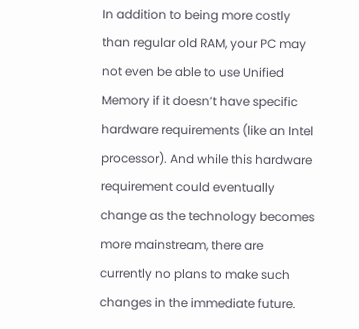In addition to being more costly than regular old RAM, your PC may not even be able to use Unified Memory if it doesn’t have specific hardware requirements (like an Intel processor). And while this hardware requirement could eventually change as the technology becomes more mainstream, there are currently no plans to make such changes in the immediate future.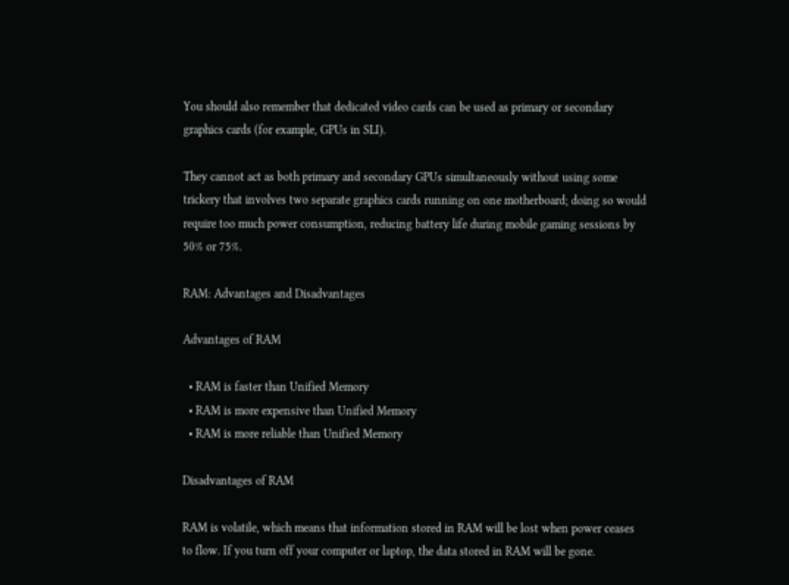You should also remember that dedicated video cards can be used as primary or secondary graphics cards (for example, GPUs in SLI).

They cannot act as both primary and secondary GPUs simultaneously without using some trickery that involves two separate graphics cards running on one motherboard; doing so would require too much power consumption, reducing battery life during mobile gaming sessions by 50% or 75%.

RAM: Advantages and Disadvantages

Advantages of RAM

  • RAM is faster than Unified Memory
  • RAM is more expensive than Unified Memory
  • RAM is more reliable than Unified Memory

Disadvantages of RAM

RAM is volatile, which means that information stored in RAM will be lost when power ceases to flow. If you turn off your computer or laptop, the data stored in RAM will be gone.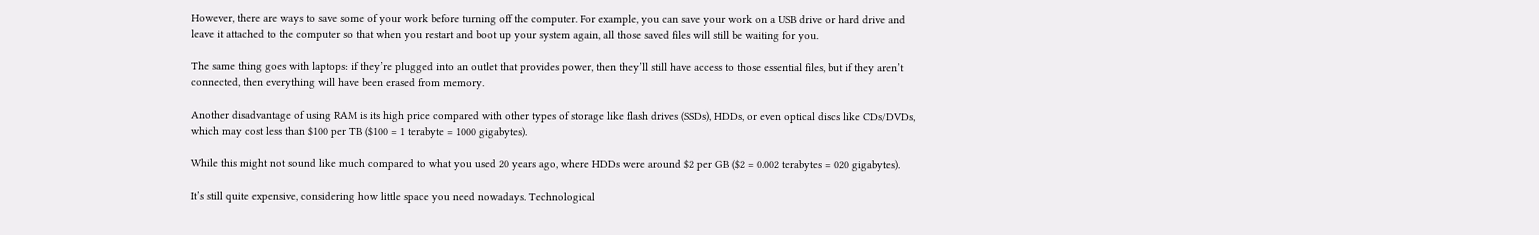However, there are ways to save some of your work before turning off the computer. For example, you can save your work on a USB drive or hard drive and leave it attached to the computer so that when you restart and boot up your system again, all those saved files will still be waiting for you.

The same thing goes with laptops: if they’re plugged into an outlet that provides power, then they’ll still have access to those essential files, but if they aren’t connected, then everything will have been erased from memory.

Another disadvantage of using RAM is its high price compared with other types of storage like flash drives (SSDs), HDDs, or even optical discs like CDs/DVDs, which may cost less than $100 per TB ($100 = 1 terabyte = 1000 gigabytes).

While this might not sound like much compared to what you used 20 years ago, where HDDs were around $2 per GB ($2 = 0.002 terabytes = 020 gigabytes).

It’s still quite expensive, considering how little space you need nowadays. Technological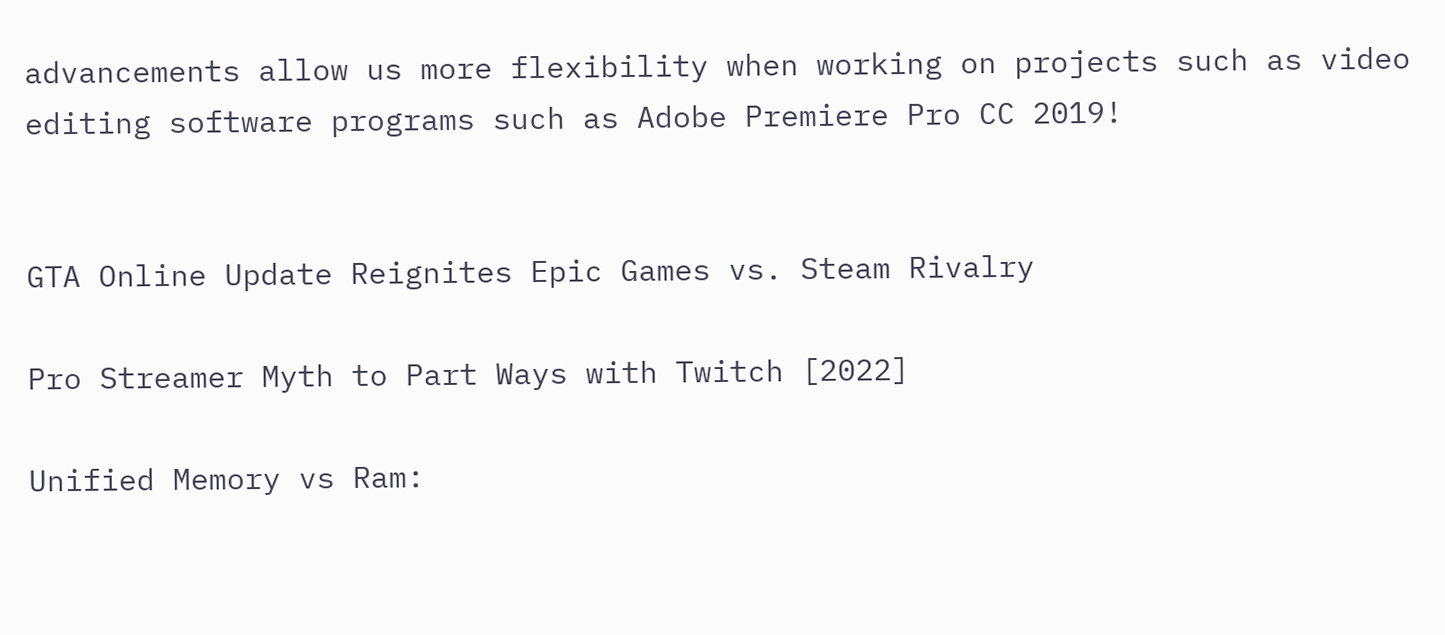advancements allow us more flexibility when working on projects such as video editing software programs such as Adobe Premiere Pro CC 2019!


GTA Online Update Reignites Epic Games vs. Steam Rivalry

Pro Streamer Myth to Part Ways with Twitch [2022]

Unified Memory vs Ram: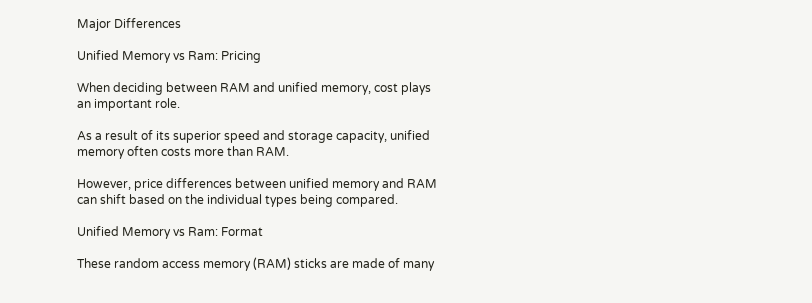Major Differences

Unified Memory vs Ram: Pricing

When deciding between RAM and unified memory, cost plays an important role.

As a result of its superior speed and storage capacity, unified memory often costs more than RAM.

However, price differences between unified memory and RAM can shift based on the individual types being compared.

Unified Memory vs Ram: Format

These random access memory (RAM) sticks are made of many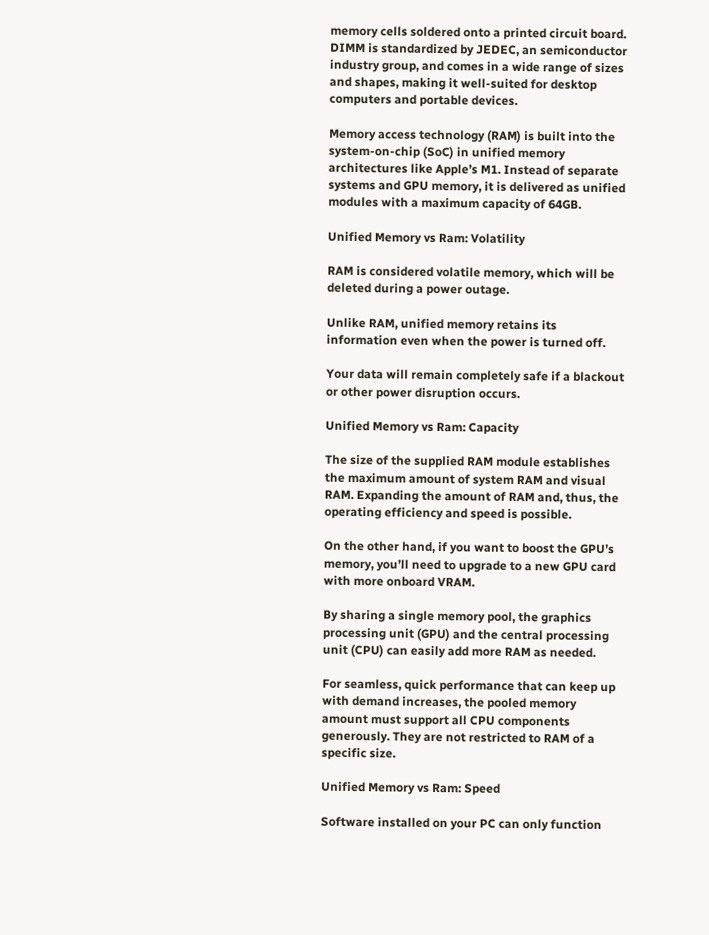memory cells soldered onto a printed circuit board. DIMM is standardized by JEDEC, an semiconductor industry group, and comes in a wide range of sizes and shapes, making it well-suited for desktop computers and portable devices.

Memory access technology (RAM) is built into the system-on-chip (SoC) in unified memory architectures like Apple’s M1. Instead of separate systems and GPU memory, it is delivered as unified modules with a maximum capacity of 64GB.

Unified Memory vs Ram: Volatility

RAM is considered volatile memory, which will be deleted during a power outage.

Unlike RAM, unified memory retains its information even when the power is turned off.

Your data will remain completely safe if a blackout or other power disruption occurs.

Unified Memory vs Ram: Capacity

The size of the supplied RAM module establishes the maximum amount of system RAM and visual RAM. Expanding the amount of RAM and, thus, the operating efficiency and speed is possible.

On the other hand, if you want to boost the GPU’s memory, you’ll need to upgrade to a new GPU card with more onboard VRAM.

By sharing a single memory pool, the graphics processing unit (GPU) and the central processing unit (CPU) can easily add more RAM as needed.

For seamless, quick performance that can keep up with demand increases, the pooled memory amount must support all CPU components generously. They are not restricted to RAM of a specific size.

Unified Memory vs Ram: Speed

Software installed on your PC can only function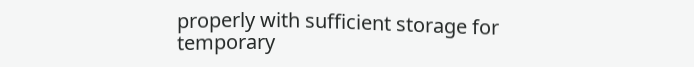properly with sufficient storage for temporary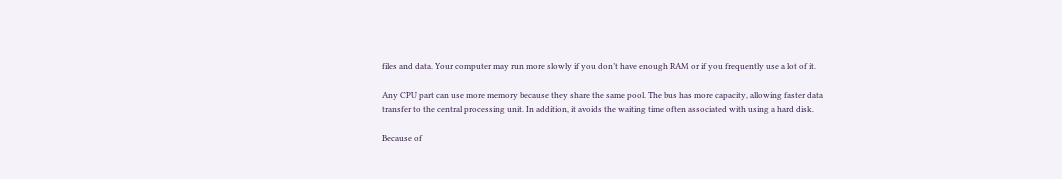files and data. Your computer may run more slowly if you don’t have enough RAM or if you frequently use a lot of it.

Any CPU part can use more memory because they share the same pool. The bus has more capacity, allowing faster data transfer to the central processing unit. In addition, it avoids the waiting time often associated with using a hard disk.

Because of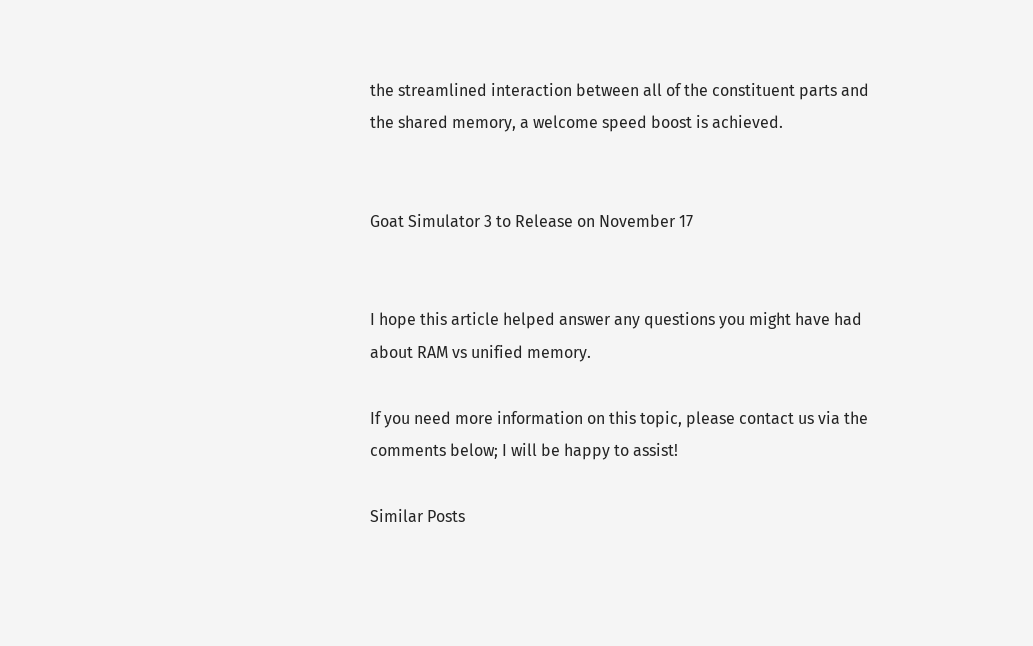the streamlined interaction between all of the constituent parts and the shared memory, a welcome speed boost is achieved.


Goat Simulator 3 to Release on November 17


I hope this article helped answer any questions you might have had about RAM vs unified memory.

If you need more information on this topic, please contact us via the comments below; I will be happy to assist!

Similar Posts